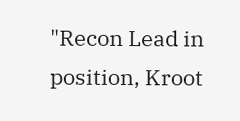"Recon Lead in position, Kroot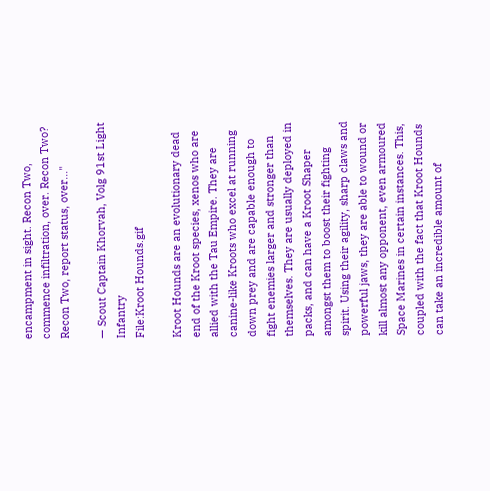encampment in sight. Recon Two, commence infiltration, over. Recon Two? Recon Two, report status, over…"

— Scout Captain Khorvah, Volg 91st Light Infantry
File:Kroot Hounds.gif

Kroot Hounds are an evolutionary dead end of the Kroot species, xenos who are allied with the Tau Empire. They are canine-like Kroots who excel at running down prey and are capable enough to fight enemies larger and stronger than themselves. They are usually deployed in packs, and can have a Kroot Shaper amongst them to boost their fighting spirit. Using their agility, sharp claws and powerful jaws, they are able to wound or kill almost any opponent, even armoured Space Marines in certain instances. This, coupled with the fact that Kroot Hounds can take an incredible amount of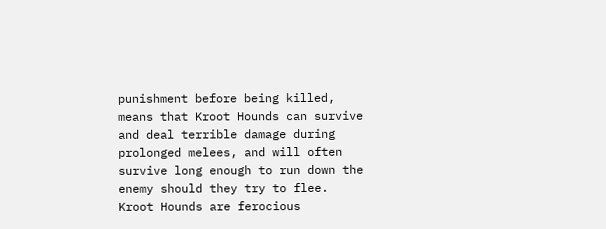punishment before being killed, means that Kroot Hounds can survive and deal terrible damage during prolonged melees, and will often survive long enough to run down the enemy should they try to flee. Kroot Hounds are ferocious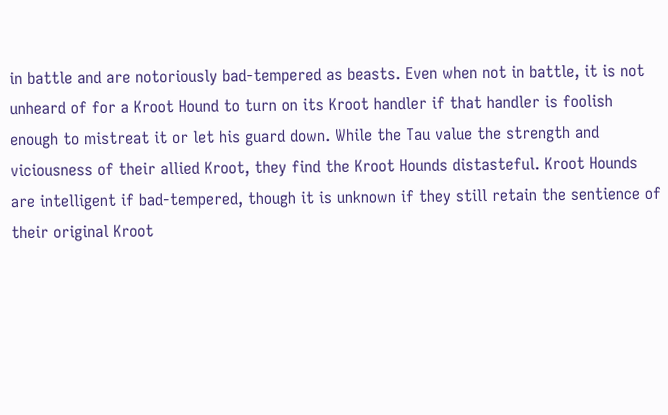in battle and are notoriously bad-tempered as beasts. Even when not in battle, it is not unheard of for a Kroot Hound to turn on its Kroot handler if that handler is foolish enough to mistreat it or let his guard down. While the Tau value the strength and viciousness of their allied Kroot, they find the Kroot Hounds distasteful. Kroot Hounds are intelligent if bad-tempered, though it is unknown if they still retain the sentience of their original Kroot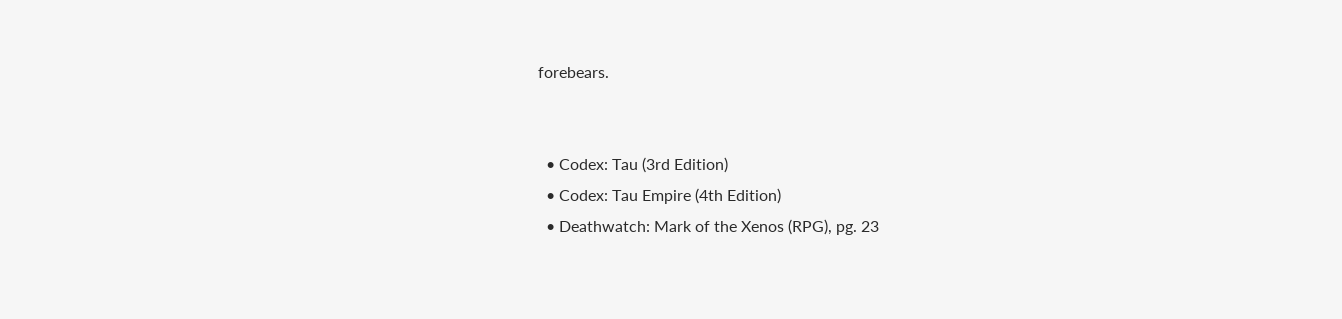forebears.


  • Codex: Tau (3rd Edition)
  • Codex: Tau Empire (4th Edition)
  • Deathwatch: Mark of the Xenos (RPG), pg. 23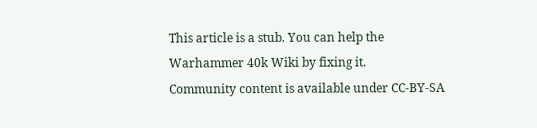This article is a stub. You can help the Warhammer 40k Wiki by fixing it.
Community content is available under CC-BY-SA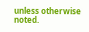unless otherwise noted.